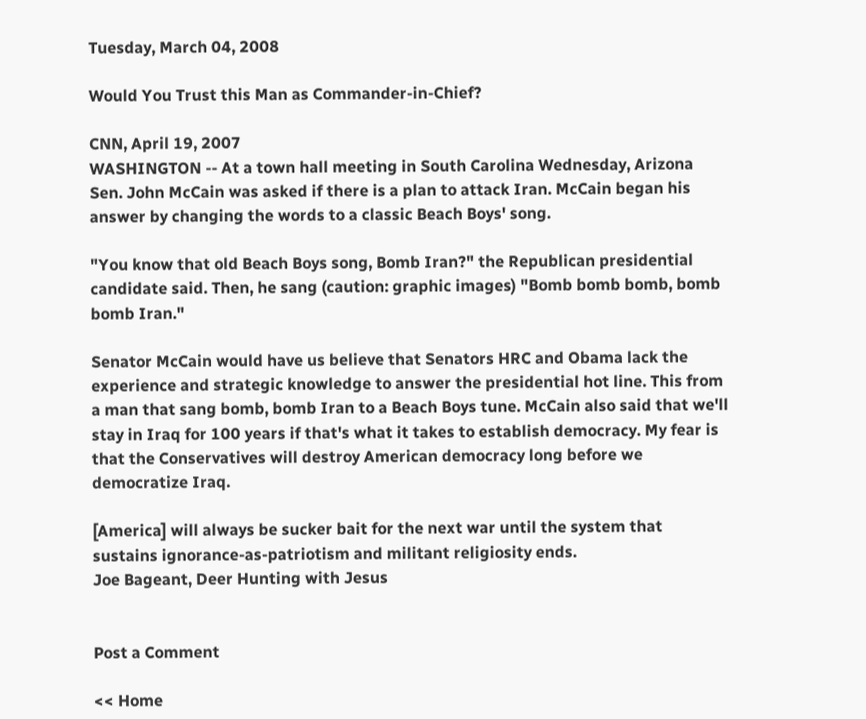Tuesday, March 04, 2008

Would You Trust this Man as Commander-in-Chief?

CNN, April 19, 2007
WASHINGTON -- At a town hall meeting in South Carolina Wednesday, Arizona Sen. John McCain was asked if there is a plan to attack Iran. McCain began his answer by changing the words to a classic Beach Boys' song.

"You know that old Beach Boys song, Bomb Iran?" the Republican presidential candidate said. Then, he sang (caution: graphic images) "Bomb bomb bomb, bomb bomb Iran."

Senator McCain would have us believe that Senators HRC and Obama lack the experience and strategic knowledge to answer the presidential hot line. This from a man that sang bomb, bomb Iran to a Beach Boys tune. McCain also said that we'll stay in Iraq for 100 years if that's what it takes to establish democracy. My fear is that the Conservatives will destroy American democracy long before we democratize Iraq.

[America] will always be sucker bait for the next war until the system that sustains ignorance-as-patriotism and militant religiosity ends.
Joe Bageant, Deer Hunting with Jesus


Post a Comment

<< Home